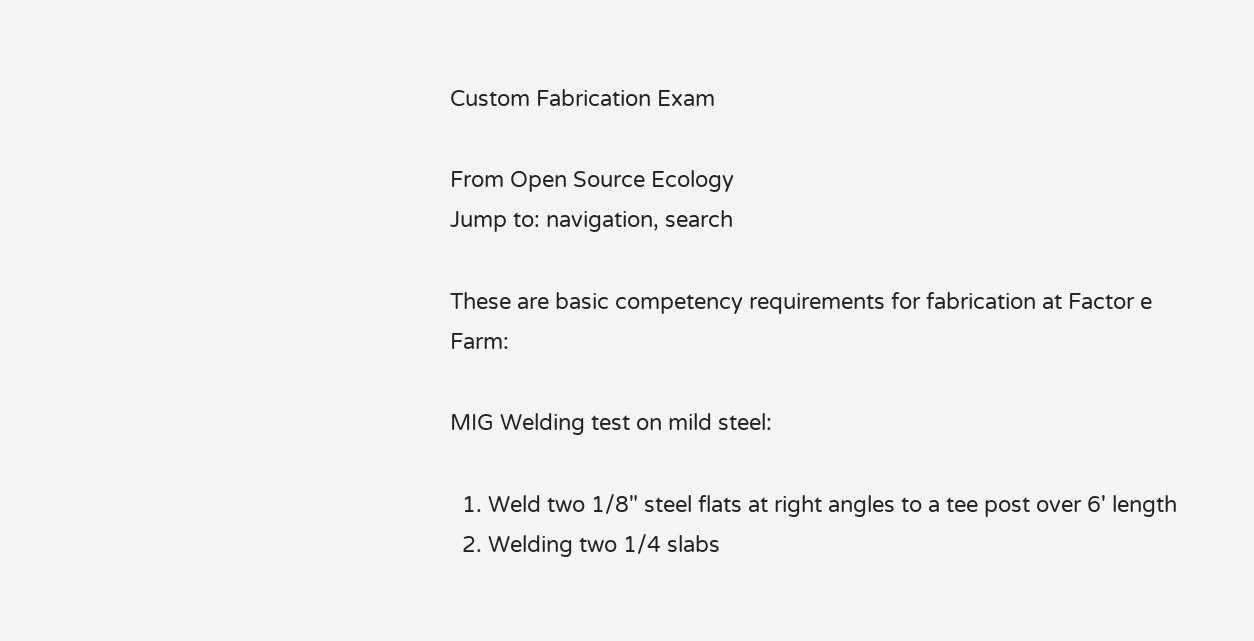Custom Fabrication Exam

From Open Source Ecology
Jump to: navigation, search

These are basic competency requirements for fabrication at Factor e Farm:

MIG Welding test on mild steel:

  1. Weld two 1/8" steel flats at right angles to a tee post over 6' length
  2. Welding two 1/4 slabs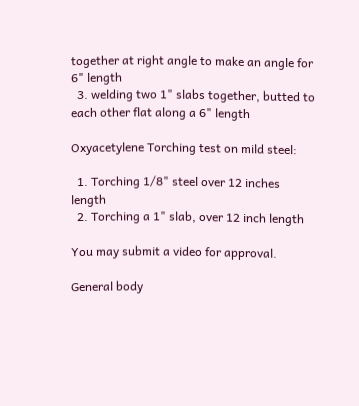together at right angle to make an angle for 6" length
  3. welding two 1" slabs together, butted to each other flat along a 6" length

Oxyacetylene Torching test on mild steel:

  1. Torching 1/8" steel over 12 inches length
  2. Torching a 1" slab, over 12 inch length

You may submit a video for approval.

General body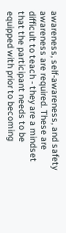awareness, self-awareness, and safety awareness are required. These are difficult to teach - they are a mindset that the participant needs to be equipped with prior to becoming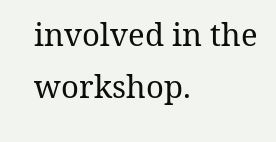involved in the workshop.